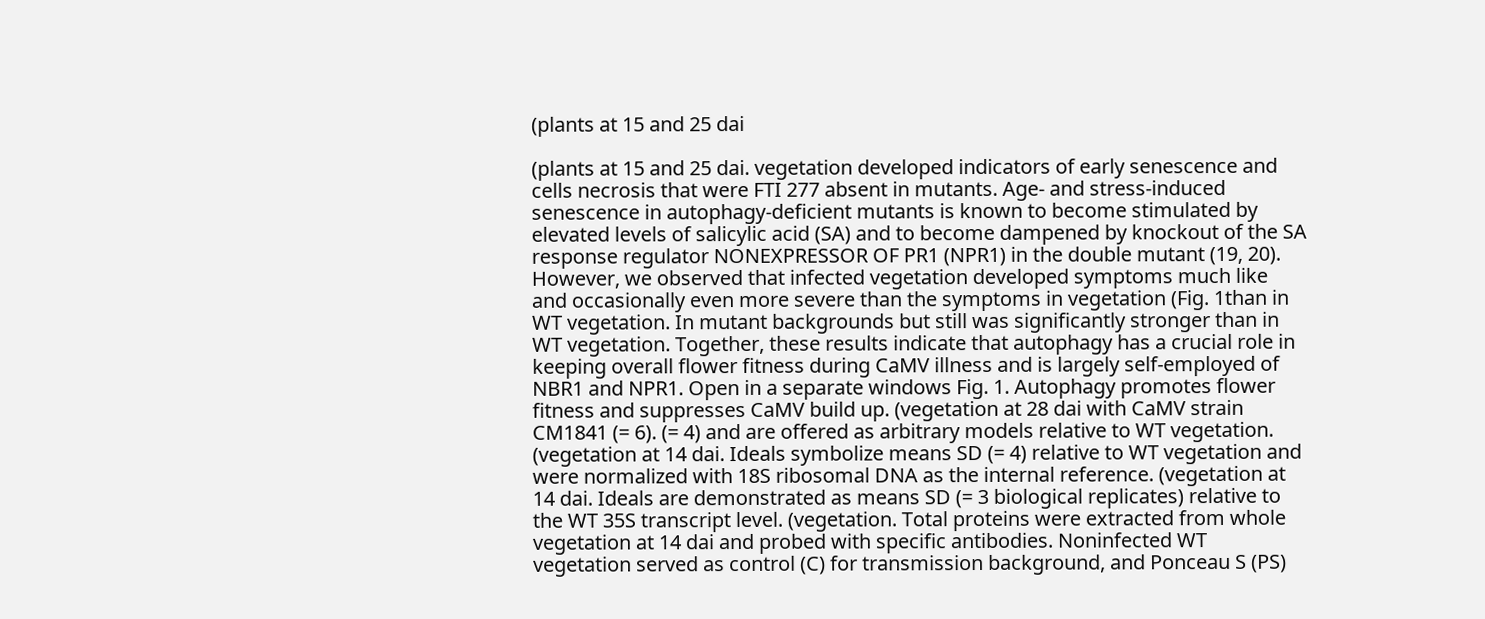(plants at 15 and 25 dai

(plants at 15 and 25 dai. vegetation developed indicators of early senescence and cells necrosis that were FTI 277 absent in mutants. Age- and stress-induced senescence in autophagy-deficient mutants is known to become stimulated by elevated levels of salicylic acid (SA) and to become dampened by knockout of the SA response regulator NONEXPRESSOR OF PR1 (NPR1) in the double mutant (19, 20). However, we observed that infected vegetation developed symptoms much like and occasionally even more severe than the symptoms in vegetation (Fig. 1than in WT vegetation. In mutant backgrounds but still was significantly stronger than in WT vegetation. Together, these results indicate that autophagy has a crucial role in keeping overall flower fitness during CaMV illness and is largely self-employed of NBR1 and NPR1. Open in a separate windows Fig. 1. Autophagy promotes flower fitness and suppresses CaMV build up. (vegetation at 28 dai with CaMV strain CM1841 (= 6). (= 4) and are offered as arbitrary models relative to WT vegetation. (vegetation at 14 dai. Ideals symbolize means SD (= 4) relative to WT vegetation and were normalized with 18S ribosomal DNA as the internal reference. (vegetation at 14 dai. Ideals are demonstrated as means SD (= 3 biological replicates) relative to the WT 35S transcript level. (vegetation. Total proteins were extracted from whole vegetation at 14 dai and probed with specific antibodies. Noninfected WT vegetation served as control (C) for transmission background, and Ponceau S (PS)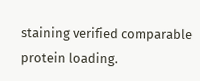staining verified comparable protein loading.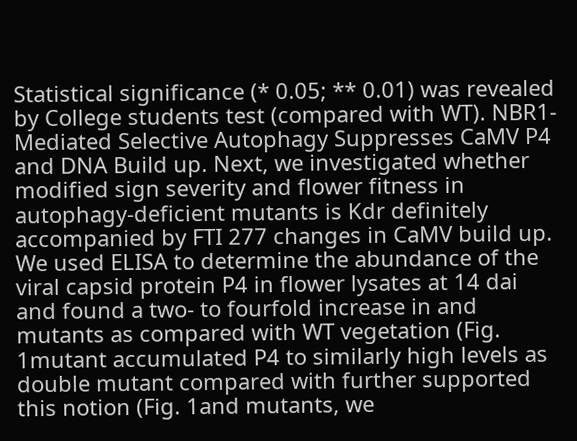Statistical significance (* 0.05; ** 0.01) was revealed by College students test (compared with WT). NBR1-Mediated Selective Autophagy Suppresses CaMV P4 and DNA Build up. Next, we investigated whether modified sign severity and flower fitness in autophagy-deficient mutants is Kdr definitely accompanied by FTI 277 changes in CaMV build up. We used ELISA to determine the abundance of the viral capsid protein P4 in flower lysates at 14 dai and found a two- to fourfold increase in and mutants as compared with WT vegetation (Fig. 1mutant accumulated P4 to similarly high levels as double mutant compared with further supported this notion (Fig. 1and mutants, we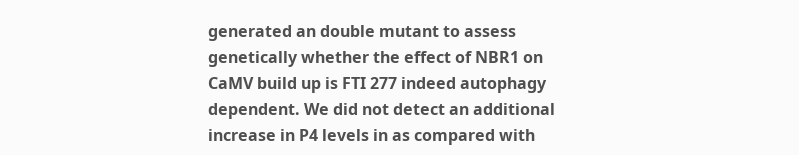generated an double mutant to assess genetically whether the effect of NBR1 on CaMV build up is FTI 277 indeed autophagy dependent. We did not detect an additional increase in P4 levels in as compared with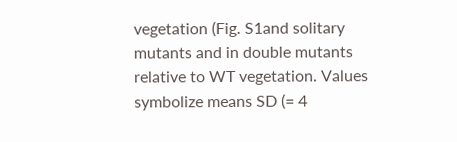vegetation (Fig. S1and solitary mutants and in double mutants relative to WT vegetation. Values symbolize means SD (= 4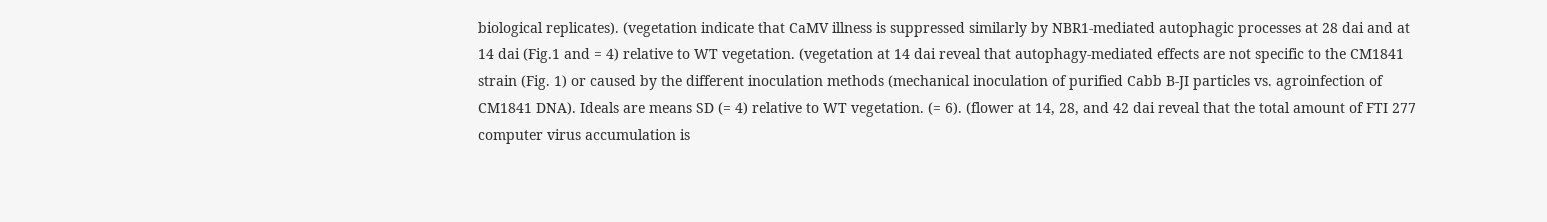biological replicates). (vegetation indicate that CaMV illness is suppressed similarly by NBR1-mediated autophagic processes at 28 dai and at 14 dai (Fig.1 and = 4) relative to WT vegetation. (vegetation at 14 dai reveal that autophagy-mediated effects are not specific to the CM1841 strain (Fig. 1) or caused by the different inoculation methods (mechanical inoculation of purified Cabb B-JI particles vs. agroinfection of CM1841 DNA). Ideals are means SD (= 4) relative to WT vegetation. (= 6). (flower at 14, 28, and 42 dai reveal that the total amount of FTI 277 computer virus accumulation is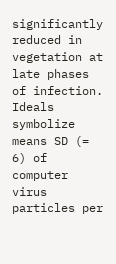significantly reduced in vegetation at late phases of infection. Ideals symbolize means SD (= 6) of computer virus particles per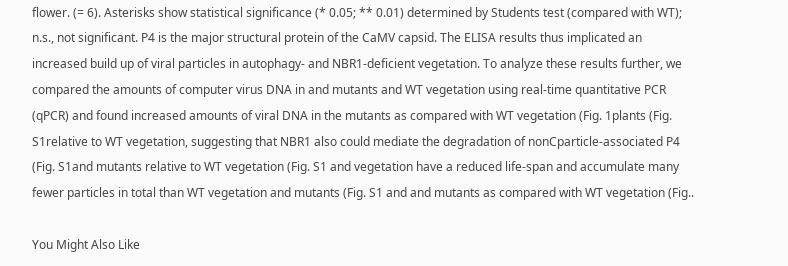flower. (= 6). Asterisks show statistical significance (* 0.05; ** 0.01) determined by Students test (compared with WT); n.s., not significant. P4 is the major structural protein of the CaMV capsid. The ELISA results thus implicated an increased build up of viral particles in autophagy- and NBR1-deficient vegetation. To analyze these results further, we compared the amounts of computer virus DNA in and mutants and WT vegetation using real-time quantitative PCR (qPCR) and found increased amounts of viral DNA in the mutants as compared with WT vegetation (Fig. 1plants (Fig. S1relative to WT vegetation, suggesting that NBR1 also could mediate the degradation of nonCparticle-associated P4 (Fig. S1and mutants relative to WT vegetation (Fig. S1 and vegetation have a reduced life-span and accumulate many fewer particles in total than WT vegetation and mutants (Fig. S1 and and mutants as compared with WT vegetation (Fig..

You Might Also Like